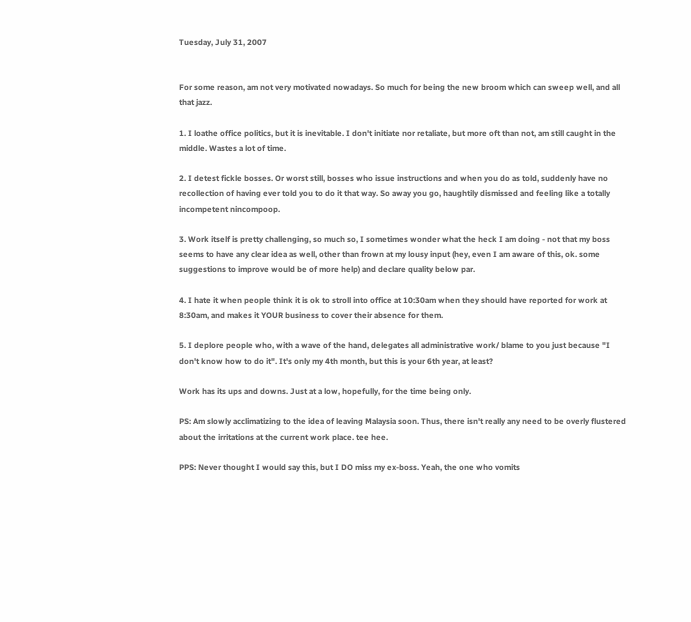Tuesday, July 31, 2007


For some reason, am not very motivated nowadays. So much for being the new broom which can sweep well, and all that jazz.

1. I loathe office politics, but it is inevitable. I don't initiate nor retaliate, but more oft than not, am still caught in the middle. Wastes a lot of time.

2. I detest fickle bosses. Or worst still, bosses who issue instructions and when you do as told, suddenly have no recollection of having ever told you to do it that way. So away you go, haughtily dismissed and feeling like a totally incompetent nincompoop.

3. Work itself is pretty challenging, so much so, I sometimes wonder what the heck I am doing - not that my boss seems to have any clear idea as well, other than frown at my lousy input (hey, even I am aware of this, ok. some suggestions to improve would be of more help) and declare quality below par.

4. I hate it when people think it is ok to stroll into office at 10:30am when they should have reported for work at 8:30am, and makes it YOUR business to cover their absence for them.

5. I deplore people who, with a wave of the hand, delegates all administrative work/ blame to you just because "I don't know how to do it". It's only my 4th month, but this is your 6th year, at least?

Work has its ups and downs. Just at a low, hopefully, for the time being only.

PS: Am slowly acclimatizing to the idea of leaving Malaysia soon. Thus, there isn't really any need to be overly flustered about the irritations at the current work place. tee hee.

PPS: Never thought I would say this, but I DO miss my ex-boss. Yeah, the one who vomits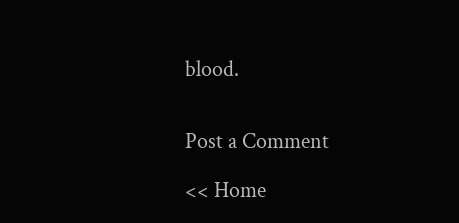blood.


Post a Comment

<< Home